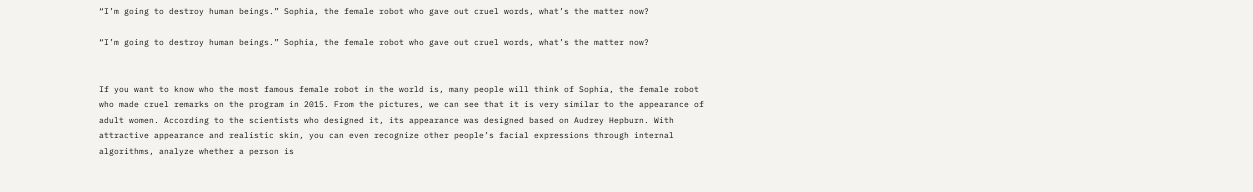“I’m going to destroy human beings.” Sophia, the female robot who gave out cruel words, what’s the matter now?

“I’m going to destroy human beings.” Sophia, the female robot who gave out cruel words, what’s the matter now?


If you want to know who the most famous female robot in the world is, many people will think of Sophia, the female robot who made cruel remarks on the program in 2015. From the pictures, we can see that it is very similar to the appearance of adult women. According to the scientists who designed it, its appearance was designed based on Audrey Hepburn. With attractive appearance and realistic skin, you can even recognize other people’s facial expressions through internal algorithms, analyze whether a person is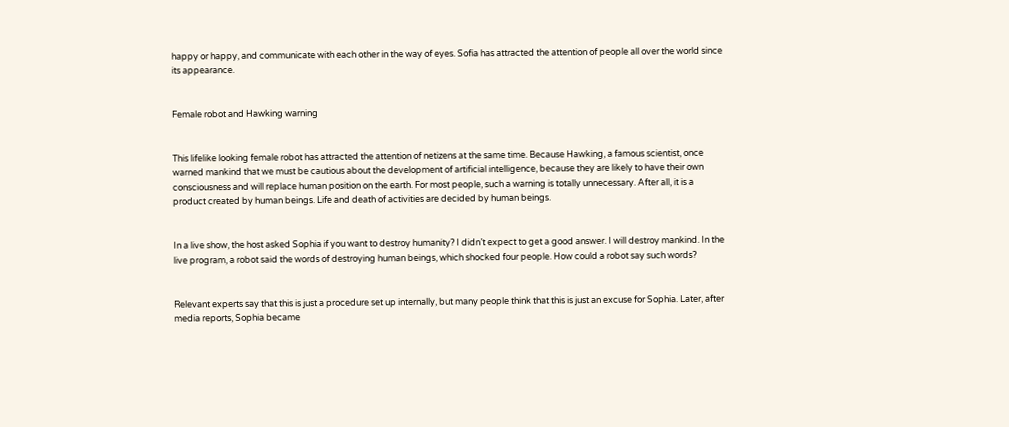happy or happy, and communicate with each other in the way of eyes. Sofia has attracted the attention of people all over the world since its appearance.


Female robot and Hawking warning


This lifelike looking female robot has attracted the attention of netizens at the same time. Because Hawking, a famous scientist, once warned mankind that we must be cautious about the development of artificial intelligence, because they are likely to have their own consciousness and will replace human position on the earth. For most people, such a warning is totally unnecessary. After all, it is a product created by human beings. Life and death of activities are decided by human beings.


In a live show, the host asked Sophia if you want to destroy humanity? I didn’t expect to get a good answer. I will destroy mankind. In the live program, a robot said the words of destroying human beings, which shocked four people. How could a robot say such words?


Relevant experts say that this is just a procedure set up internally, but many people think that this is just an excuse for Sophia. Later, after media reports, Sophia became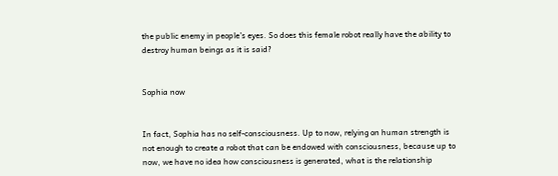the public enemy in people’s eyes. So does this female robot really have the ability to destroy human beings as it is said?


Sophia now


In fact, Sophia has no self-consciousness. Up to now, relying on human strength is not enough to create a robot that can be endowed with consciousness, because up to now, we have no idea how consciousness is generated, what is the relationship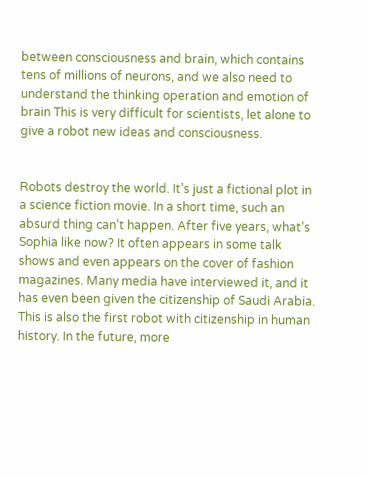between consciousness and brain, which contains tens of millions of neurons, and we also need to understand the thinking operation and emotion of brain This is very difficult for scientists, let alone to give a robot new ideas and consciousness.


Robots destroy the world. It’s just a fictional plot in a science fiction movie. In a short time, such an absurd thing can’t happen. After five years, what’s Sophia like now? It often appears in some talk shows and even appears on the cover of fashion magazines. Many media have interviewed it, and it has even been given the citizenship of Saudi Arabia. This is also the first robot with citizenship in human history. In the future, more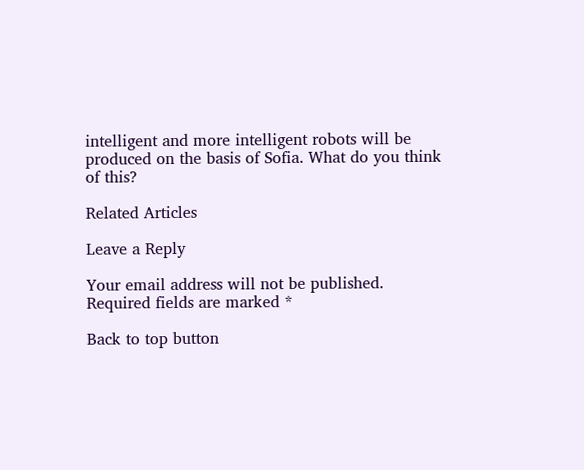intelligent and more intelligent robots will be produced on the basis of Sofia. What do you think of this?

Related Articles

Leave a Reply

Your email address will not be published. Required fields are marked *

Back to top button